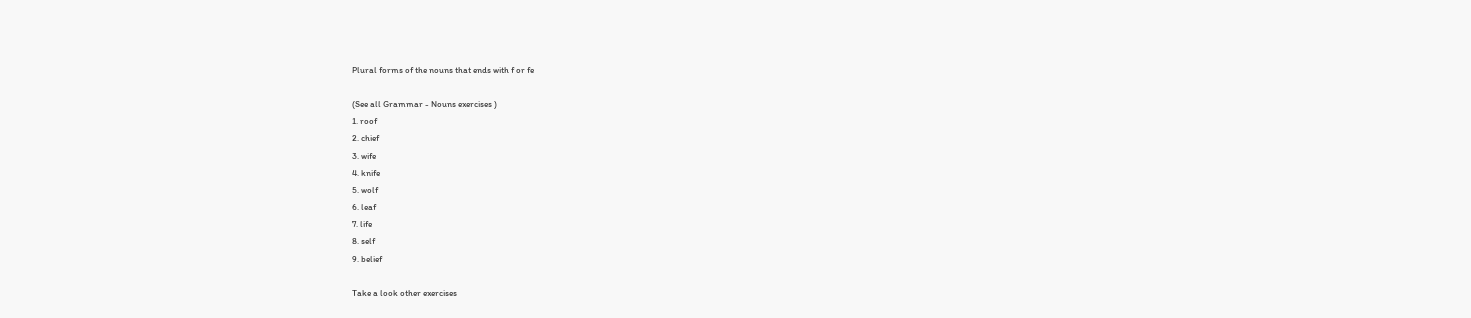Plural forms of the nouns that ends with f or fe

(See all Grammar - Nouns exercises )
1. roof
2. chief
3. wife
4. knife
5. wolf
6. leaf
7. life
8. self
9. belief

Take a look other exercises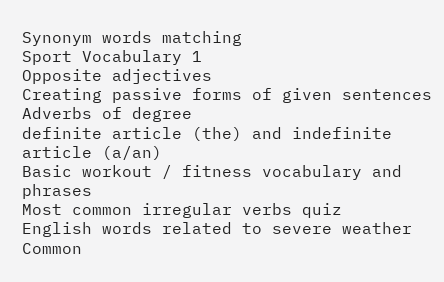Synonym words matching
Sport Vocabulary 1
Opposite adjectives
Creating passive forms of given sentences
Adverbs of degree
definite article (the) and indefinite article (a/an)
Basic workout / fitness vocabulary and phrases
Most common irregular verbs quiz
English words related to severe weather
Common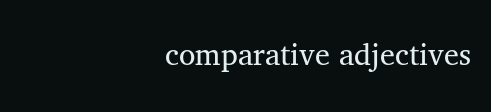comparative adjectives